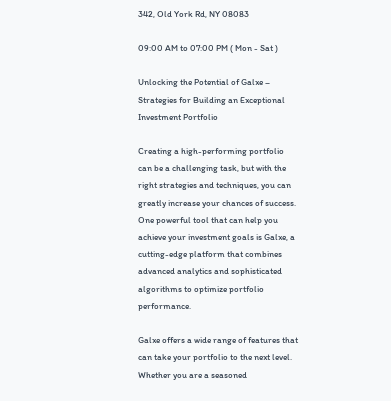342, Old York Rd, NY 08083

09:00 AM to 07:00 PM ( Mon - Sat )

Unlocking the Potential of Galxe – Strategies for Building an Exceptional Investment Portfolio

Creating a high-performing portfolio can be a challenging task, but with the right strategies and techniques, you can greatly increase your chances of success. One powerful tool that can help you achieve your investment goals is Galxe, a cutting-edge platform that combines advanced analytics and sophisticated algorithms to optimize portfolio performance.

Galxe offers a wide range of features that can take your portfolio to the next level. Whether you are a seasoned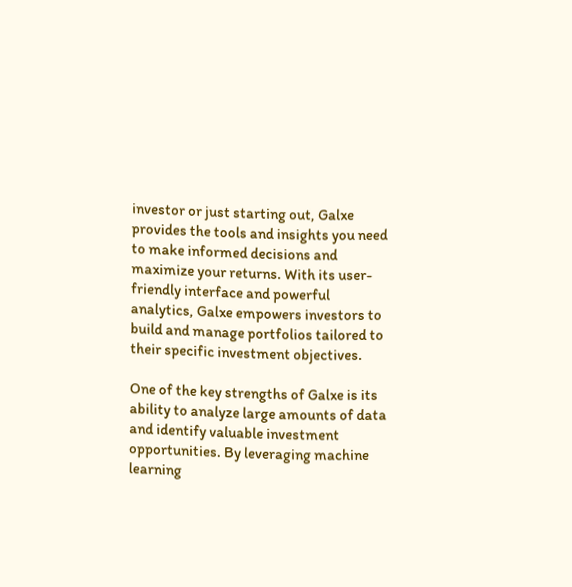investor or just starting out, Galxe provides the tools and insights you need to make informed decisions and maximize your returns. With its user-friendly interface and powerful analytics, Galxe empowers investors to build and manage portfolios tailored to their specific investment objectives.

One of the key strengths of Galxe is its ability to analyze large amounts of data and identify valuable investment opportunities. By leveraging machine learning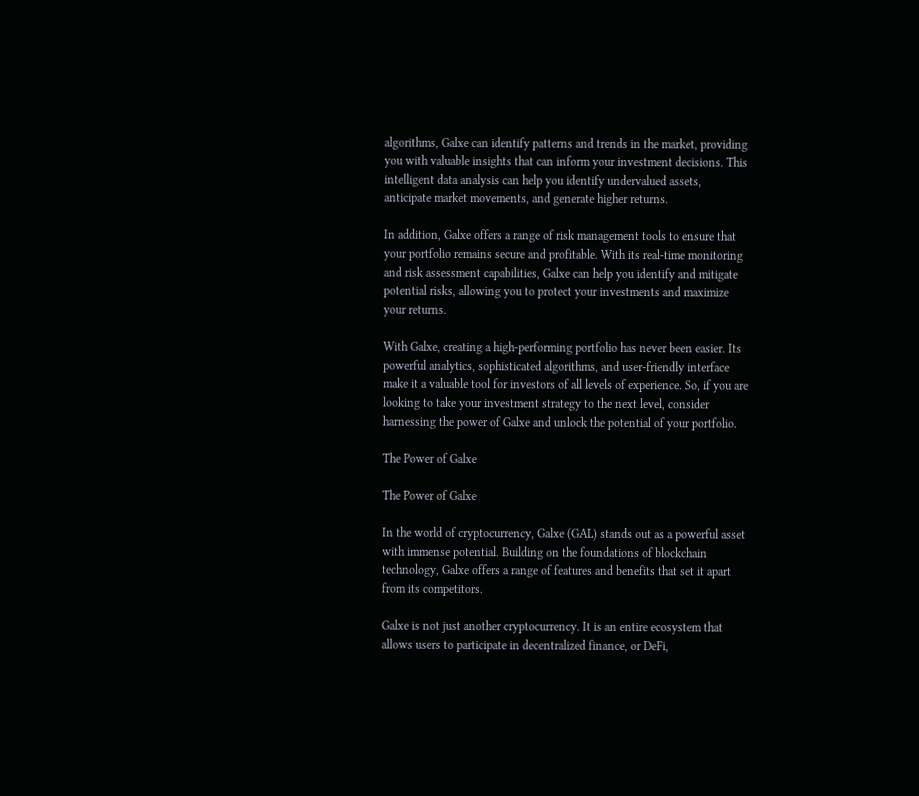algorithms, Galxe can identify patterns and trends in the market, providing you with valuable insights that can inform your investment decisions. This intelligent data analysis can help you identify undervalued assets, anticipate market movements, and generate higher returns.

In addition, Galxe offers a range of risk management tools to ensure that your portfolio remains secure and profitable. With its real-time monitoring and risk assessment capabilities, Galxe can help you identify and mitigate potential risks, allowing you to protect your investments and maximize your returns.

With Galxe, creating a high-performing portfolio has never been easier. Its powerful analytics, sophisticated algorithms, and user-friendly interface make it a valuable tool for investors of all levels of experience. So, if you are looking to take your investment strategy to the next level, consider harnessing the power of Galxe and unlock the potential of your portfolio.

The Power of Galxe

The Power of Galxe

In the world of cryptocurrency, Galxe (GAL) stands out as a powerful asset with immense potential. Building on the foundations of blockchain technology, Galxe offers a range of features and benefits that set it apart from its competitors.

Galxe is not just another cryptocurrency. It is an entire ecosystem that allows users to participate in decentralized finance, or DeFi,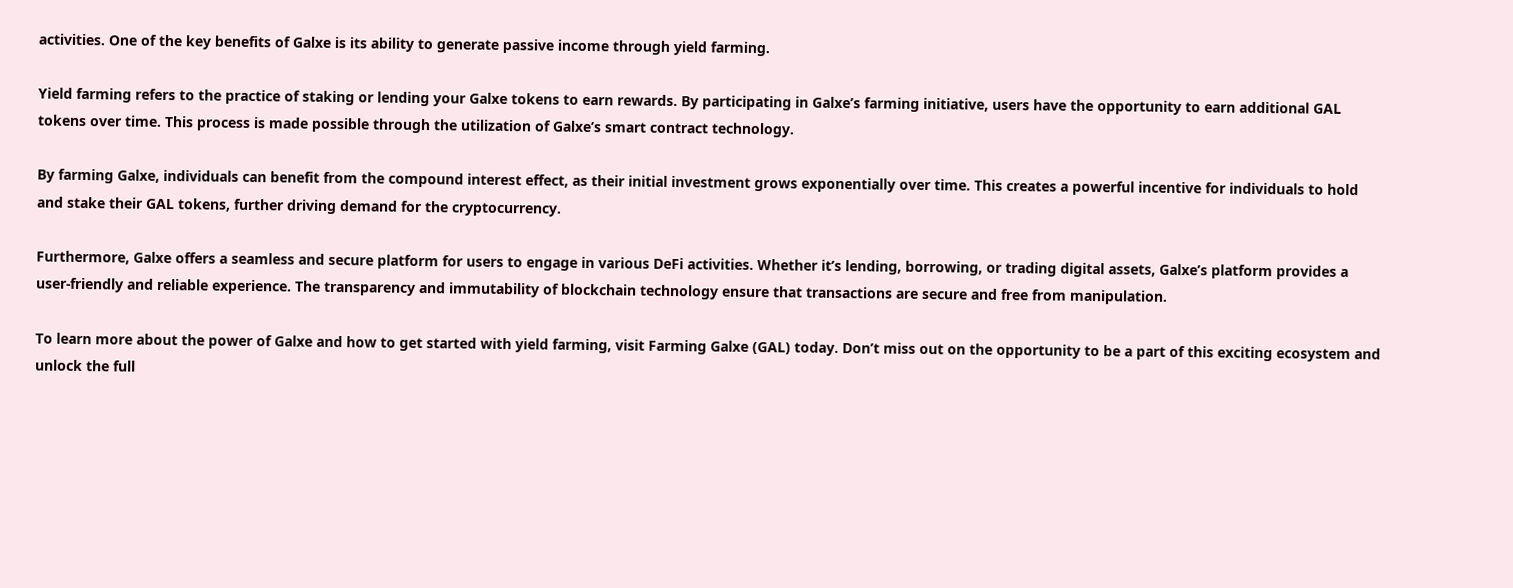activities. One of the key benefits of Galxe is its ability to generate passive income through yield farming.

Yield farming refers to the practice of staking or lending your Galxe tokens to earn rewards. By participating in Galxe’s farming initiative, users have the opportunity to earn additional GAL tokens over time. This process is made possible through the utilization of Galxe’s smart contract technology.

By farming Galxe, individuals can benefit from the compound interest effect, as their initial investment grows exponentially over time. This creates a powerful incentive for individuals to hold and stake their GAL tokens, further driving demand for the cryptocurrency.

Furthermore, Galxe offers a seamless and secure platform for users to engage in various DeFi activities. Whether it’s lending, borrowing, or trading digital assets, Galxe’s platform provides a user-friendly and reliable experience. The transparency and immutability of blockchain technology ensure that transactions are secure and free from manipulation.

To learn more about the power of Galxe and how to get started with yield farming, visit Farming Galxe (GAL) today. Don’t miss out on the opportunity to be a part of this exciting ecosystem and unlock the full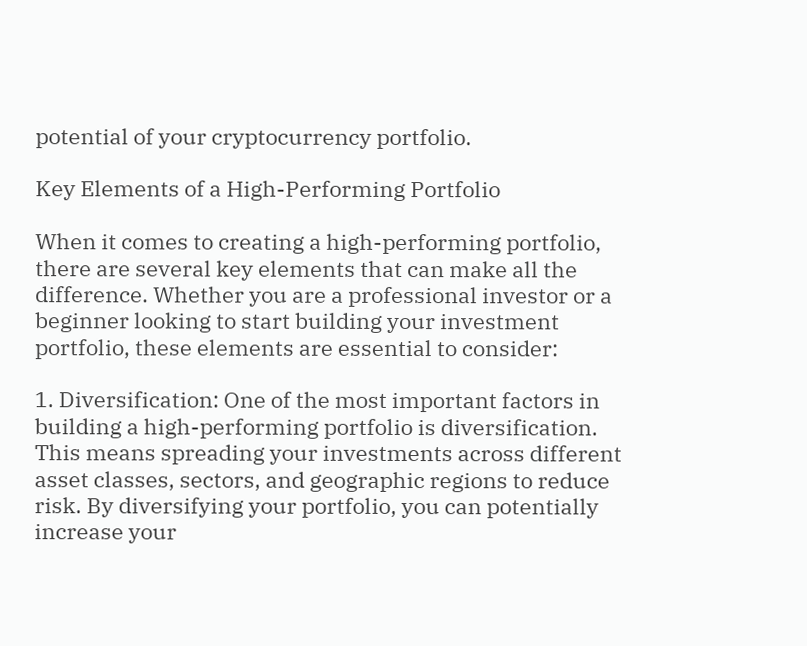potential of your cryptocurrency portfolio.

Key Elements of a High-Performing Portfolio

When it comes to creating a high-performing portfolio, there are several key elements that can make all the difference. Whether you are a professional investor or a beginner looking to start building your investment portfolio, these elements are essential to consider:

1. Diversification: One of the most important factors in building a high-performing portfolio is diversification. This means spreading your investments across different asset classes, sectors, and geographic regions to reduce risk. By diversifying your portfolio, you can potentially increase your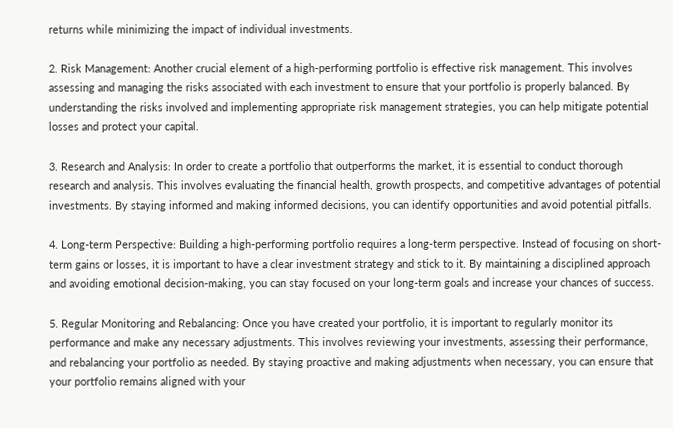returns while minimizing the impact of individual investments.

2. Risk Management: Another crucial element of a high-performing portfolio is effective risk management. This involves assessing and managing the risks associated with each investment to ensure that your portfolio is properly balanced. By understanding the risks involved and implementing appropriate risk management strategies, you can help mitigate potential losses and protect your capital.

3. Research and Analysis: In order to create a portfolio that outperforms the market, it is essential to conduct thorough research and analysis. This involves evaluating the financial health, growth prospects, and competitive advantages of potential investments. By staying informed and making informed decisions, you can identify opportunities and avoid potential pitfalls.

4. Long-term Perspective: Building a high-performing portfolio requires a long-term perspective. Instead of focusing on short-term gains or losses, it is important to have a clear investment strategy and stick to it. By maintaining a disciplined approach and avoiding emotional decision-making, you can stay focused on your long-term goals and increase your chances of success.

5. Regular Monitoring and Rebalancing: Once you have created your portfolio, it is important to regularly monitor its performance and make any necessary adjustments. This involves reviewing your investments, assessing their performance, and rebalancing your portfolio as needed. By staying proactive and making adjustments when necessary, you can ensure that your portfolio remains aligned with your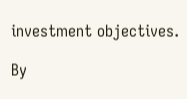investment objectives.

By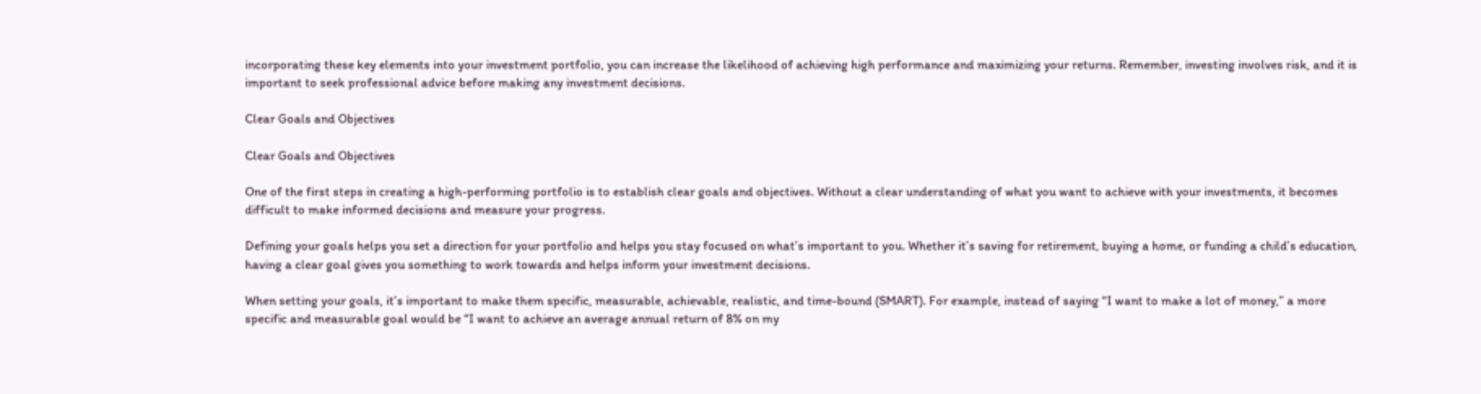incorporating these key elements into your investment portfolio, you can increase the likelihood of achieving high performance and maximizing your returns. Remember, investing involves risk, and it is important to seek professional advice before making any investment decisions.

Clear Goals and Objectives

Clear Goals and Objectives

One of the first steps in creating a high-performing portfolio is to establish clear goals and objectives. Without a clear understanding of what you want to achieve with your investments, it becomes difficult to make informed decisions and measure your progress.

Defining your goals helps you set a direction for your portfolio and helps you stay focused on what’s important to you. Whether it’s saving for retirement, buying a home, or funding a child’s education, having a clear goal gives you something to work towards and helps inform your investment decisions.

When setting your goals, it’s important to make them specific, measurable, achievable, realistic, and time-bound (SMART). For example, instead of saying “I want to make a lot of money,” a more specific and measurable goal would be “I want to achieve an average annual return of 8% on my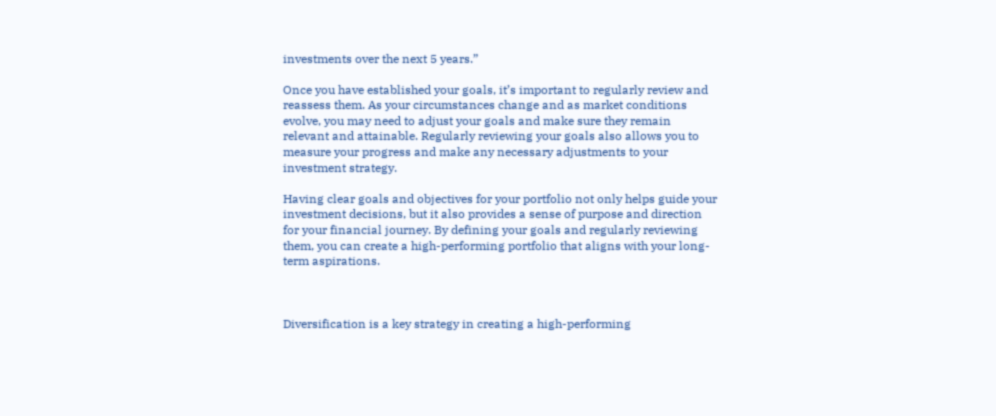investments over the next 5 years.”

Once you have established your goals, it’s important to regularly review and reassess them. As your circumstances change and as market conditions evolve, you may need to adjust your goals and make sure they remain relevant and attainable. Regularly reviewing your goals also allows you to measure your progress and make any necessary adjustments to your investment strategy.

Having clear goals and objectives for your portfolio not only helps guide your investment decisions, but it also provides a sense of purpose and direction for your financial journey. By defining your goals and regularly reviewing them, you can create a high-performing portfolio that aligns with your long-term aspirations.



Diversification is a key strategy in creating a high-performing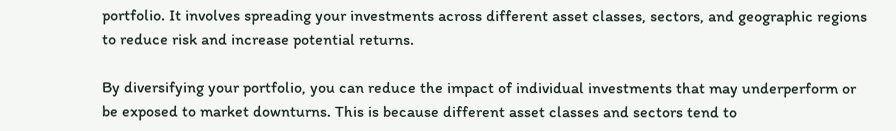portfolio. It involves spreading your investments across different asset classes, sectors, and geographic regions to reduce risk and increase potential returns.

By diversifying your portfolio, you can reduce the impact of individual investments that may underperform or be exposed to market downturns. This is because different asset classes and sectors tend to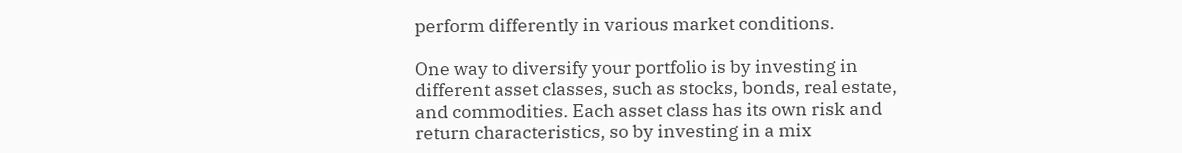perform differently in various market conditions.

One way to diversify your portfolio is by investing in different asset classes, such as stocks, bonds, real estate, and commodities. Each asset class has its own risk and return characteristics, so by investing in a mix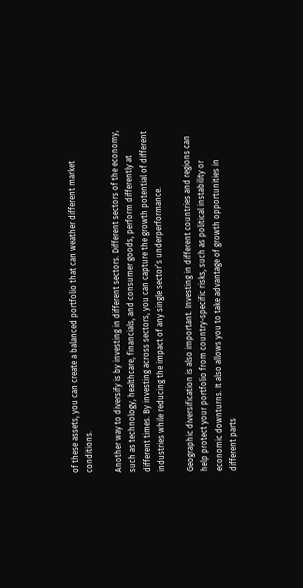of these assets, you can create a balanced portfolio that can weather different market conditions.

Another way to diversify is by investing in different sectors. Different sectors of the economy, such as technology, healthcare, financials, and consumer goods, perform differently at different times. By investing across sectors, you can capture the growth potential of different industries while reducing the impact of any single sector’s underperformance.

Geographic diversification is also important. Investing in different countries and regions can help protect your portfolio from country-specific risks, such as political instability or economic downturns. It also allows you to take advantage of growth opportunities in different parts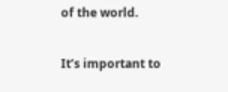of the world.

It’s important to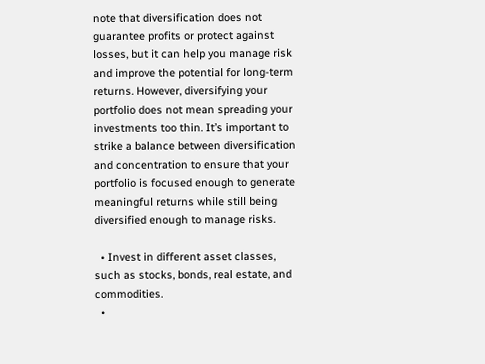note that diversification does not guarantee profits or protect against losses, but it can help you manage risk and improve the potential for long-term returns. However, diversifying your portfolio does not mean spreading your investments too thin. It’s important to strike a balance between diversification and concentration to ensure that your portfolio is focused enough to generate meaningful returns while still being diversified enough to manage risks.

  • Invest in different asset classes, such as stocks, bonds, real estate, and commodities.
  •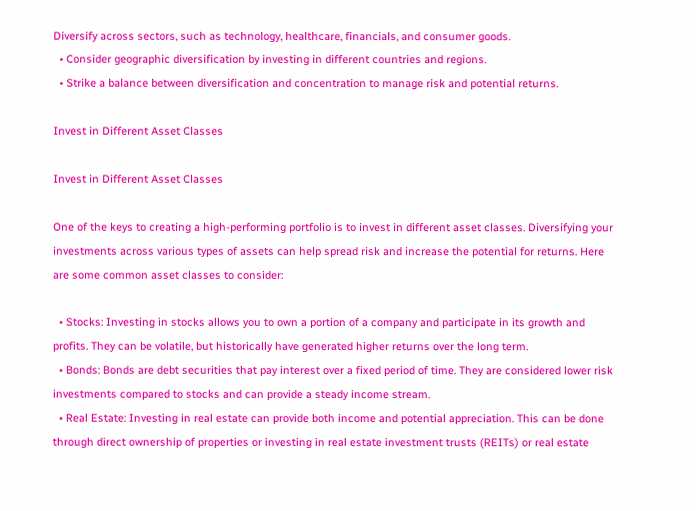Diversify across sectors, such as technology, healthcare, financials, and consumer goods.
  • Consider geographic diversification by investing in different countries and regions.
  • Strike a balance between diversification and concentration to manage risk and potential returns.

Invest in Different Asset Classes

Invest in Different Asset Classes

One of the keys to creating a high-performing portfolio is to invest in different asset classes. Diversifying your investments across various types of assets can help spread risk and increase the potential for returns. Here are some common asset classes to consider:

  • Stocks: Investing in stocks allows you to own a portion of a company and participate in its growth and profits. They can be volatile, but historically have generated higher returns over the long term.
  • Bonds: Bonds are debt securities that pay interest over a fixed period of time. They are considered lower risk investments compared to stocks and can provide a steady income stream.
  • Real Estate: Investing in real estate can provide both income and potential appreciation. This can be done through direct ownership of properties or investing in real estate investment trusts (REITs) or real estate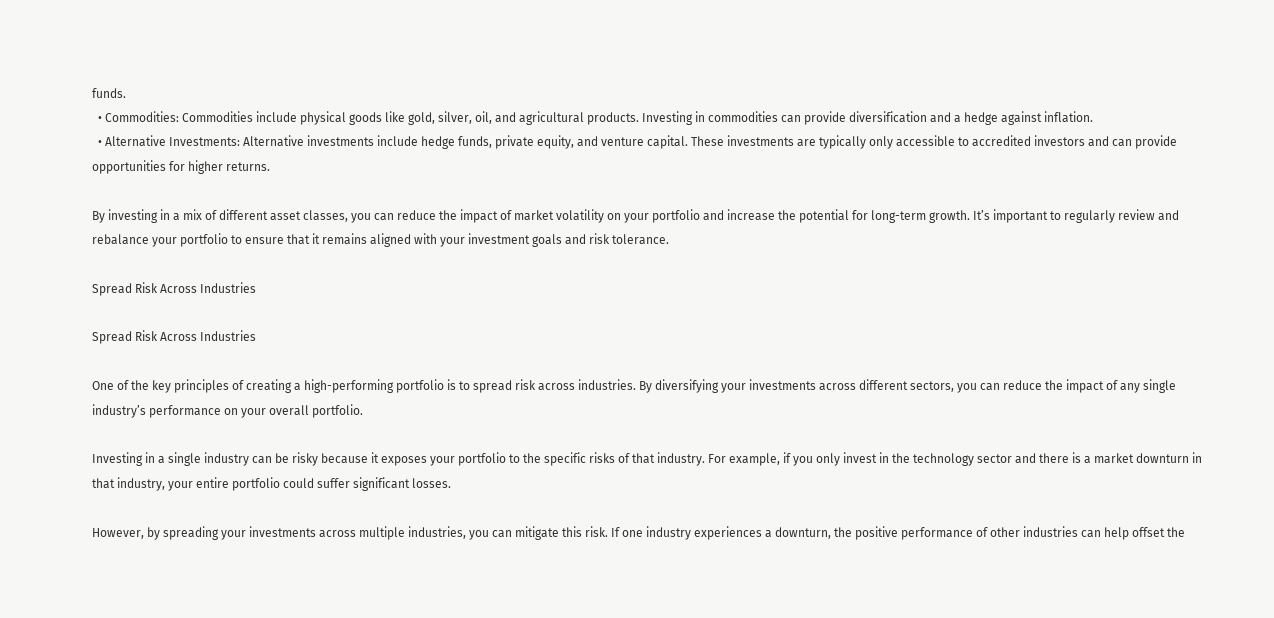funds.
  • Commodities: Commodities include physical goods like gold, silver, oil, and agricultural products. Investing in commodities can provide diversification and a hedge against inflation.
  • Alternative Investments: Alternative investments include hedge funds, private equity, and venture capital. These investments are typically only accessible to accredited investors and can provide opportunities for higher returns.

By investing in a mix of different asset classes, you can reduce the impact of market volatility on your portfolio and increase the potential for long-term growth. It’s important to regularly review and rebalance your portfolio to ensure that it remains aligned with your investment goals and risk tolerance.

Spread Risk Across Industries

Spread Risk Across Industries

One of the key principles of creating a high-performing portfolio is to spread risk across industries. By diversifying your investments across different sectors, you can reduce the impact of any single industry’s performance on your overall portfolio.

Investing in a single industry can be risky because it exposes your portfolio to the specific risks of that industry. For example, if you only invest in the technology sector and there is a market downturn in that industry, your entire portfolio could suffer significant losses.

However, by spreading your investments across multiple industries, you can mitigate this risk. If one industry experiences a downturn, the positive performance of other industries can help offset the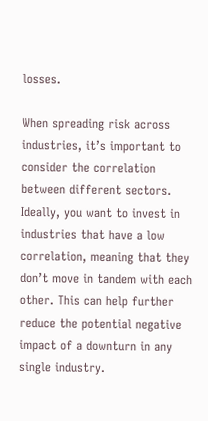losses.

When spreading risk across industries, it’s important to consider the correlation between different sectors. Ideally, you want to invest in industries that have a low correlation, meaning that they don’t move in tandem with each other. This can help further reduce the potential negative impact of a downturn in any single industry.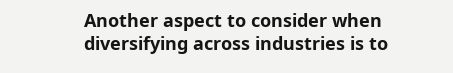Another aspect to consider when diversifying across industries is to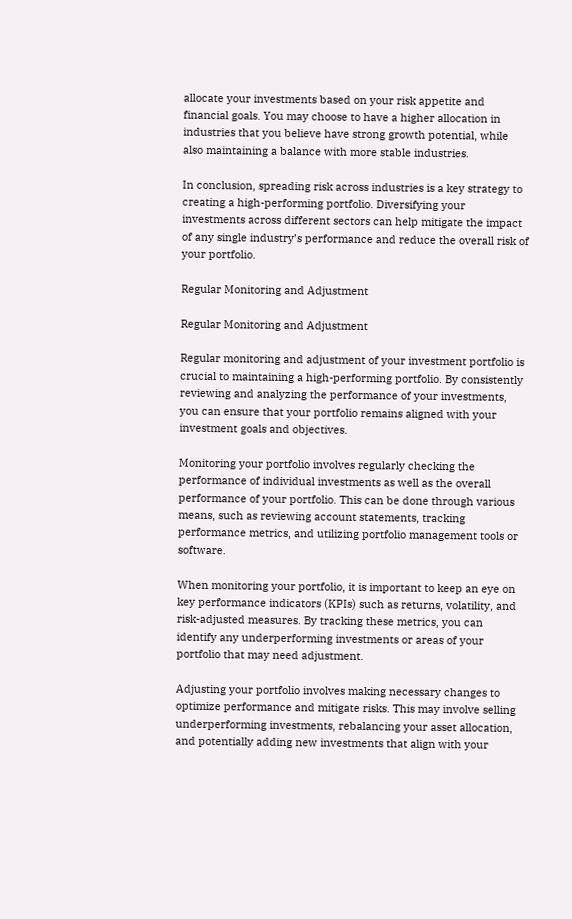allocate your investments based on your risk appetite and financial goals. You may choose to have a higher allocation in industries that you believe have strong growth potential, while also maintaining a balance with more stable industries.

In conclusion, spreading risk across industries is a key strategy to creating a high-performing portfolio. Diversifying your investments across different sectors can help mitigate the impact of any single industry’s performance and reduce the overall risk of your portfolio.

Regular Monitoring and Adjustment

Regular Monitoring and Adjustment

Regular monitoring and adjustment of your investment portfolio is crucial to maintaining a high-performing portfolio. By consistently reviewing and analyzing the performance of your investments, you can ensure that your portfolio remains aligned with your investment goals and objectives.

Monitoring your portfolio involves regularly checking the performance of individual investments as well as the overall performance of your portfolio. This can be done through various means, such as reviewing account statements, tracking performance metrics, and utilizing portfolio management tools or software.

When monitoring your portfolio, it is important to keep an eye on key performance indicators (KPIs) such as returns, volatility, and risk-adjusted measures. By tracking these metrics, you can identify any underperforming investments or areas of your portfolio that may need adjustment.

Adjusting your portfolio involves making necessary changes to optimize performance and mitigate risks. This may involve selling underperforming investments, rebalancing your asset allocation, and potentially adding new investments that align with your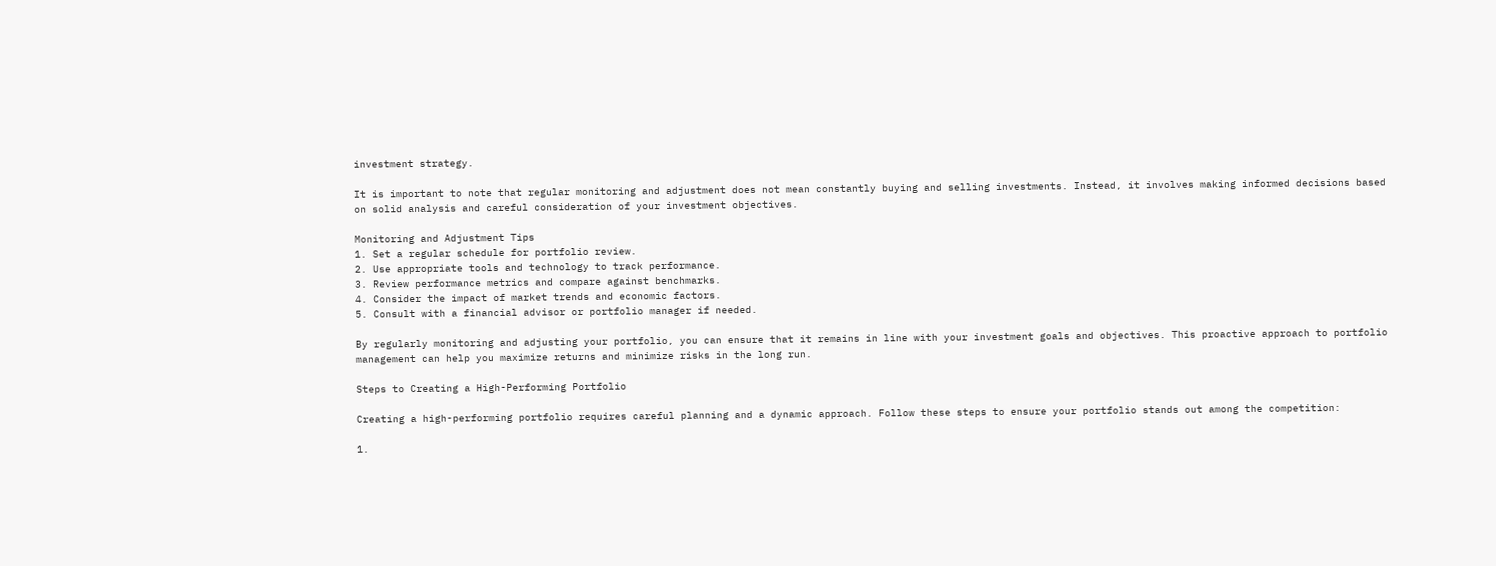investment strategy.

It is important to note that regular monitoring and adjustment does not mean constantly buying and selling investments. Instead, it involves making informed decisions based on solid analysis and careful consideration of your investment objectives.

Monitoring and Adjustment Tips
1. Set a regular schedule for portfolio review.
2. Use appropriate tools and technology to track performance.
3. Review performance metrics and compare against benchmarks.
4. Consider the impact of market trends and economic factors.
5. Consult with a financial advisor or portfolio manager if needed.

By regularly monitoring and adjusting your portfolio, you can ensure that it remains in line with your investment goals and objectives. This proactive approach to portfolio management can help you maximize returns and minimize risks in the long run.

Steps to Creating a High-Performing Portfolio

Creating a high-performing portfolio requires careful planning and a dynamic approach. Follow these steps to ensure your portfolio stands out among the competition:

1.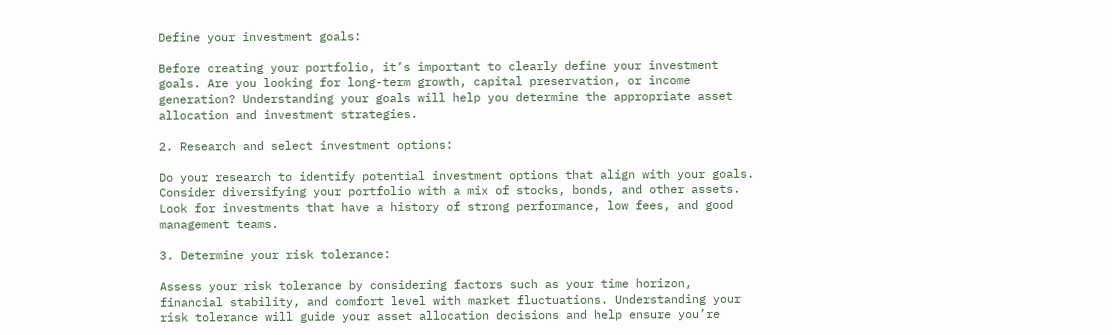Define your investment goals:

Before creating your portfolio, it’s important to clearly define your investment goals. Are you looking for long-term growth, capital preservation, or income generation? Understanding your goals will help you determine the appropriate asset allocation and investment strategies.

2. Research and select investment options:

Do your research to identify potential investment options that align with your goals. Consider diversifying your portfolio with a mix of stocks, bonds, and other assets. Look for investments that have a history of strong performance, low fees, and good management teams.

3. Determine your risk tolerance:

Assess your risk tolerance by considering factors such as your time horizon, financial stability, and comfort level with market fluctuations. Understanding your risk tolerance will guide your asset allocation decisions and help ensure you’re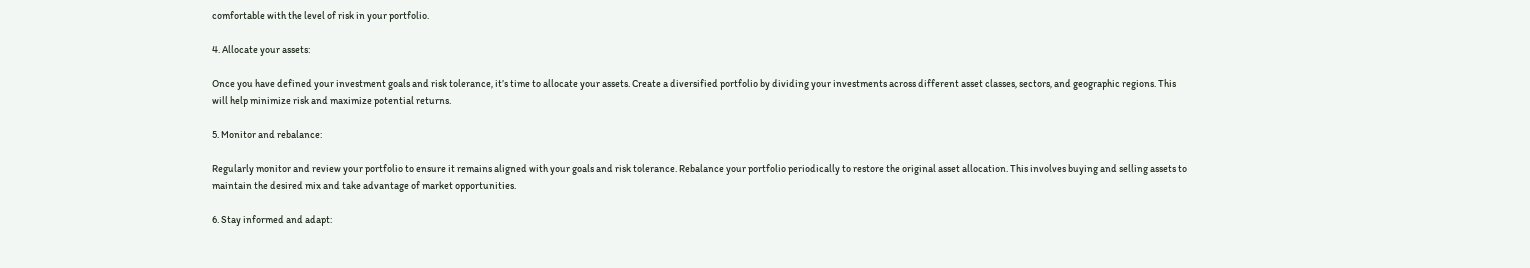comfortable with the level of risk in your portfolio.

4. Allocate your assets:

Once you have defined your investment goals and risk tolerance, it’s time to allocate your assets. Create a diversified portfolio by dividing your investments across different asset classes, sectors, and geographic regions. This will help minimize risk and maximize potential returns.

5. Monitor and rebalance:

Regularly monitor and review your portfolio to ensure it remains aligned with your goals and risk tolerance. Rebalance your portfolio periodically to restore the original asset allocation. This involves buying and selling assets to maintain the desired mix and take advantage of market opportunities.

6. Stay informed and adapt: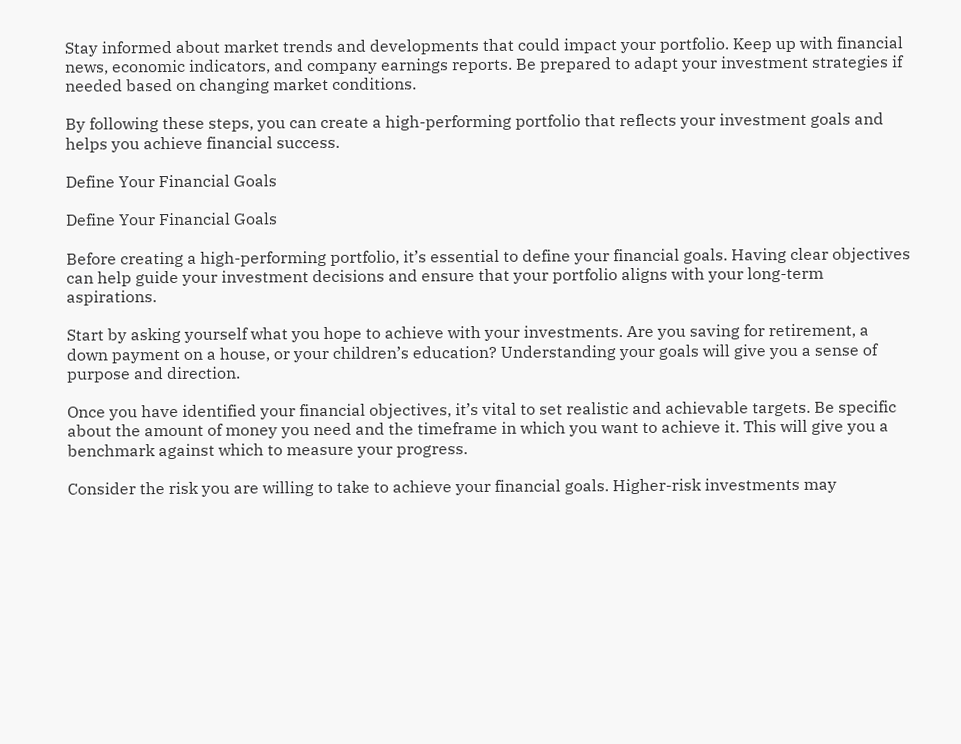Stay informed about market trends and developments that could impact your portfolio. Keep up with financial news, economic indicators, and company earnings reports. Be prepared to adapt your investment strategies if needed based on changing market conditions.

By following these steps, you can create a high-performing portfolio that reflects your investment goals and helps you achieve financial success.

Define Your Financial Goals

Define Your Financial Goals

Before creating a high-performing portfolio, it’s essential to define your financial goals. Having clear objectives can help guide your investment decisions and ensure that your portfolio aligns with your long-term aspirations.

Start by asking yourself what you hope to achieve with your investments. Are you saving for retirement, a down payment on a house, or your children’s education? Understanding your goals will give you a sense of purpose and direction.

Once you have identified your financial objectives, it’s vital to set realistic and achievable targets. Be specific about the amount of money you need and the timeframe in which you want to achieve it. This will give you a benchmark against which to measure your progress.

Consider the risk you are willing to take to achieve your financial goals. Higher-risk investments may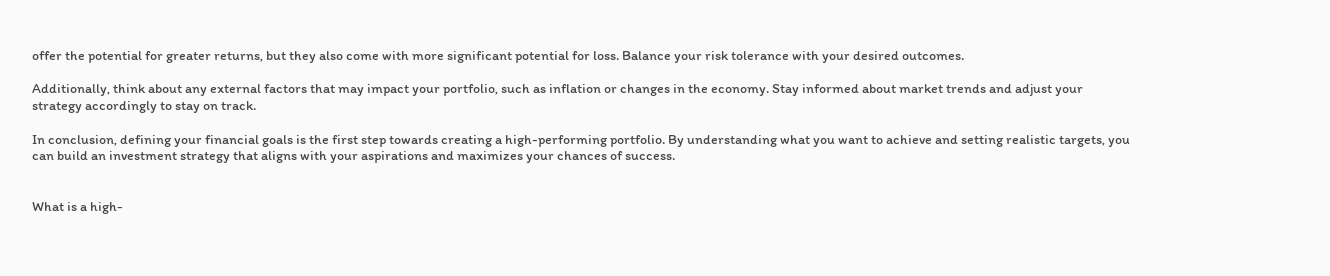offer the potential for greater returns, but they also come with more significant potential for loss. Balance your risk tolerance with your desired outcomes.

Additionally, think about any external factors that may impact your portfolio, such as inflation or changes in the economy. Stay informed about market trends and adjust your strategy accordingly to stay on track.

In conclusion, defining your financial goals is the first step towards creating a high-performing portfolio. By understanding what you want to achieve and setting realistic targets, you can build an investment strategy that aligns with your aspirations and maximizes your chances of success.


What is a high-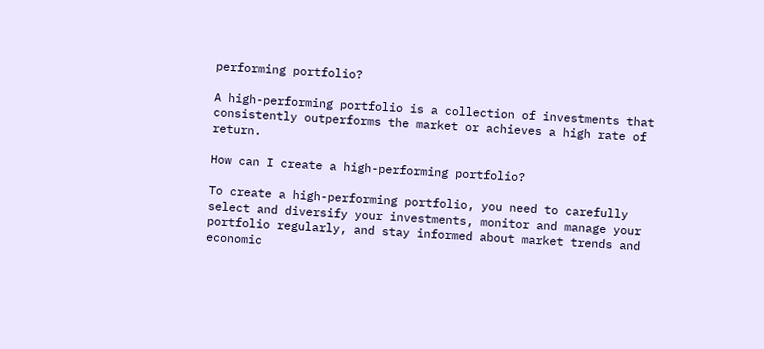performing portfolio?

A high-performing portfolio is a collection of investments that consistently outperforms the market or achieves a high rate of return.

How can I create a high-performing portfolio?

To create a high-performing portfolio, you need to carefully select and diversify your investments, monitor and manage your portfolio regularly, and stay informed about market trends and economic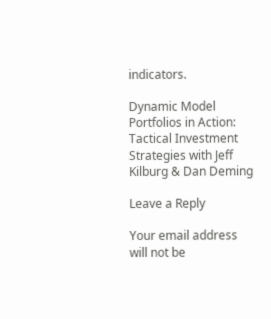indicators.

Dynamic Model Portfolios in Action: Tactical Investment Strategies with Jeff Kilburg & Dan Deming

Leave a Reply

Your email address will not be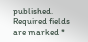published. Required fields are marked *